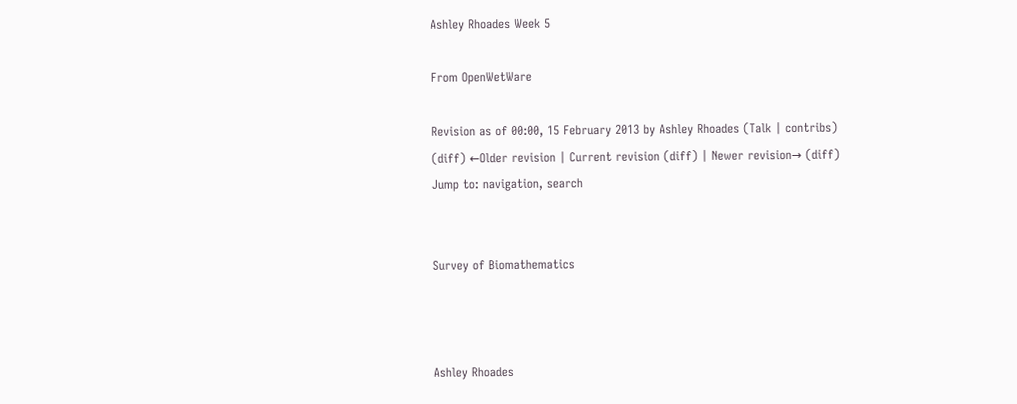Ashley Rhoades Week 5

From OpenWetWare

Revision as of 00:00, 15 February 2013 by Ashley Rhoades (Talk | contribs)
(diff) ←Older revision | Current revision (diff) | Newer revision→ (diff)
Jump to: navigation, search


Survey of Biomathematics



Ashley Rhoades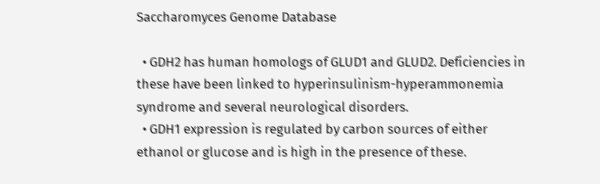Saccharomyces Genome Database

  • GDH2 has human homologs of GLUD1 and GLUD2. Deficiencies in these have been linked to hyperinsulinism-hyperammonemia syndrome and several neurological disorders.
  • GDH1 expression is regulated by carbon sources of either ethanol or glucose and is high in the presence of these.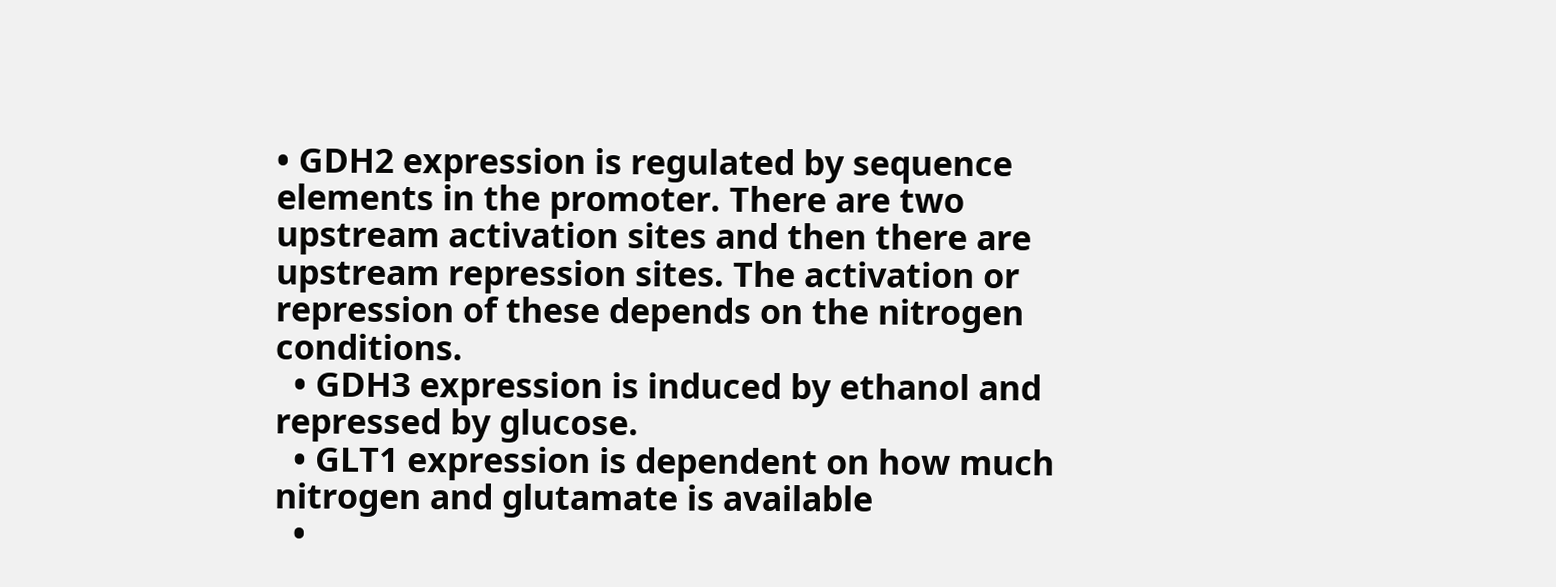• GDH2 expression is regulated by sequence elements in the promoter. There are two upstream activation sites and then there are upstream repression sites. The activation or repression of these depends on the nitrogen conditions.
  • GDH3 expression is induced by ethanol and repressed by glucose.
  • GLT1 expression is dependent on how much nitrogen and glutamate is available
  •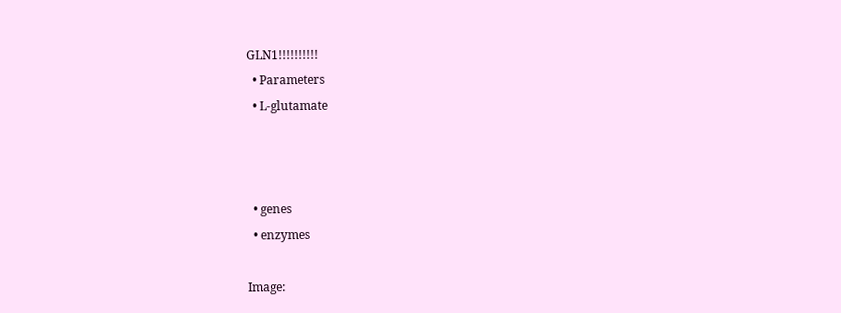GLN1!!!!!!!!!!
  • Parameters
  • L-glutamate



  • genes
  • enzymes

Image: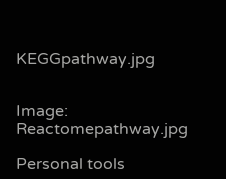KEGGpathway.jpg


Image: Reactomepathway.jpg

Personal tools